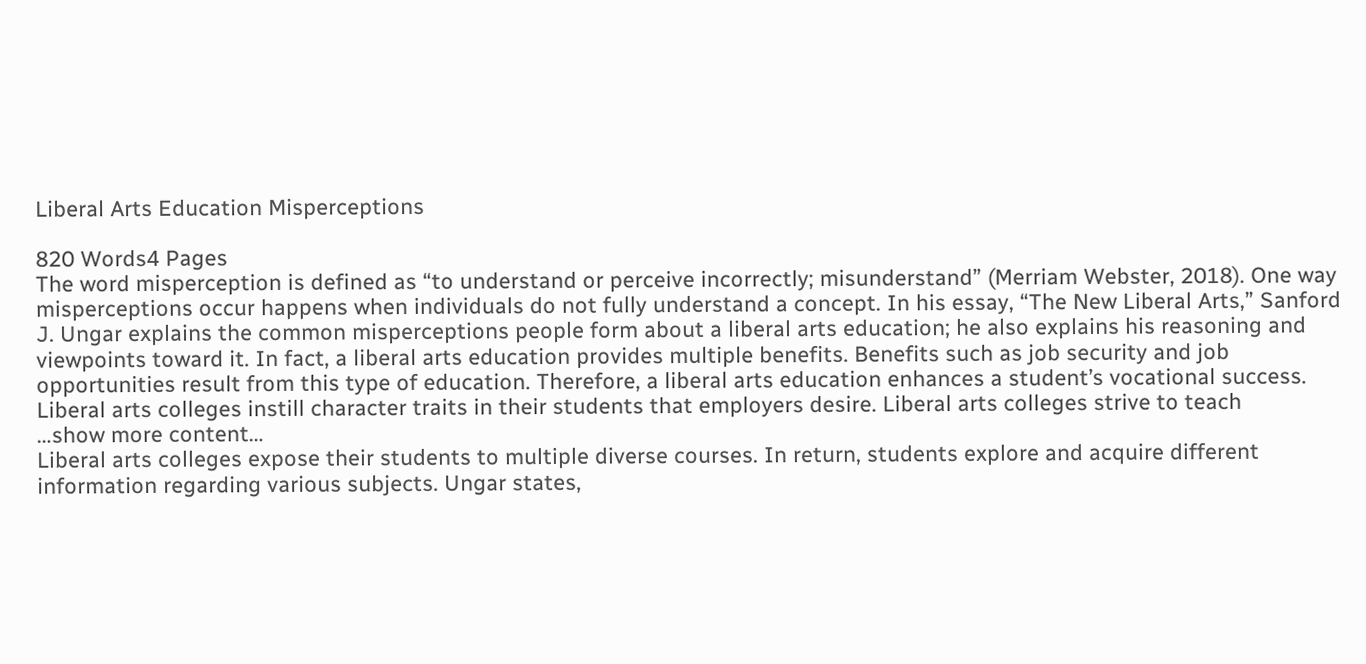Liberal Arts Education Misperceptions

820 Words4 Pages
The word misperception is defined as “to understand or perceive incorrectly; misunderstand” (Merriam Webster, 2018). One way misperceptions occur happens when individuals do not fully understand a concept. In his essay, “The New Liberal Arts,” Sanford J. Ungar explains the common misperceptions people form about a liberal arts education; he also explains his reasoning and viewpoints toward it. In fact, a liberal arts education provides multiple benefits. Benefits such as job security and job opportunities result from this type of education. Therefore, a liberal arts education enhances a student’s vocational success.
Liberal arts colleges instill character traits in their students that employers desire. Liberal arts colleges strive to teach
…show more content…
Liberal arts colleges expose their students to multiple diverse courses. In return, students explore and acquire different information regarding various subjects. Ungar states,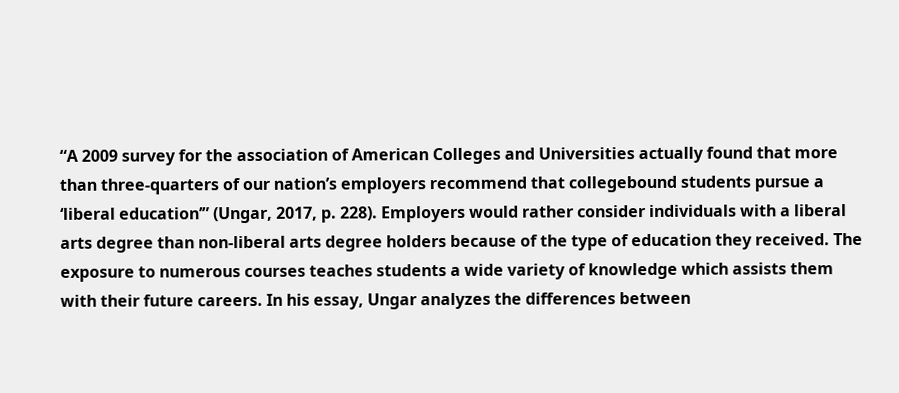“A 2009 survey for the association of American Colleges and Universities actually found that more than three-quarters of our nation’s employers recommend that collegebound students pursue a ‘liberal education’” (Ungar, 2017, p. 228). Employers would rather consider individuals with a liberal arts degree than non-liberal arts degree holders because of the type of education they received. The exposure to numerous courses teaches students a wide variety of knowledge which assists them with their future careers. In his essay, Ungar analyzes the differences between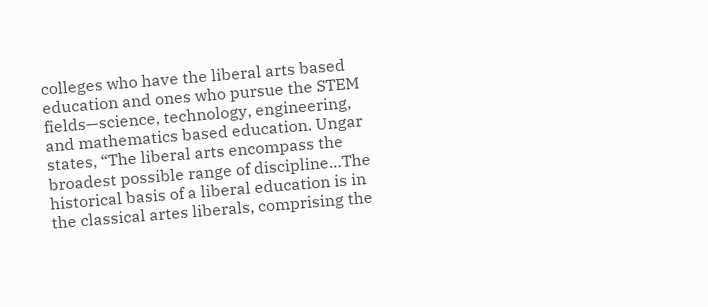colleges who have the liberal arts based education and ones who pursue the STEM fields—science, technology, engineering, and mathematics based education. Ungar states, “The liberal arts encompass the broadest possible range of discipline…The historical basis of a liberal education is in the classical artes liberals, comprising the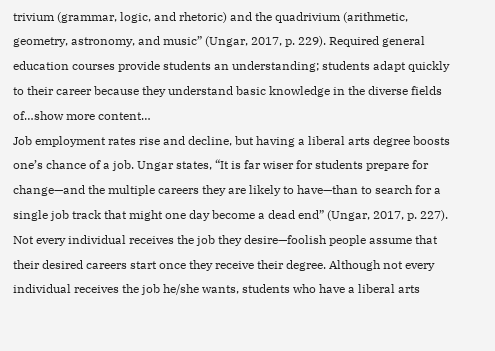trivium (grammar, logic, and rhetoric) and the quadrivium (arithmetic, geometry, astronomy, and music” (Ungar, 2017, p. 229). Required general education courses provide students an understanding; students adapt quickly to their career because they understand basic knowledge in the diverse fields of…show more content…
Job employment rates rise and decline, but having a liberal arts degree boosts one’s chance of a job. Ungar states, “It is far wiser for students prepare for change—and the multiple careers they are likely to have—than to search for a single job track that might one day become a dead end” (Ungar, 2017, p. 227). Not every individual receives the job they desire—foolish people assume that their desired careers start once they receive their degree. Although not every individual receives the job he/she wants, students who have a liberal arts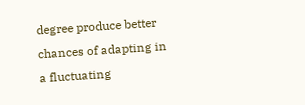degree produce better chances of adapting in a fluctuating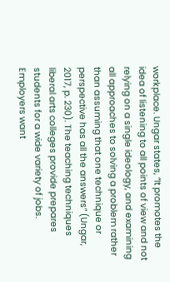workplace. Ungar states, “It promotes the idea of listening to all points of view and not relying on a single ideology, and examining all approaches to solving a problem rather than assuming that one technique or perspective has all the answers” (Ungar, 2017, p. 230). The teaching techniques liberal arts colleges provide prepares students for a wide variety of jobs. Employers want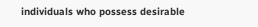individuals who possess desirable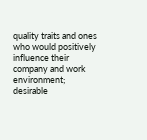quality traits and ones who would positively influence their company and work environment; desirable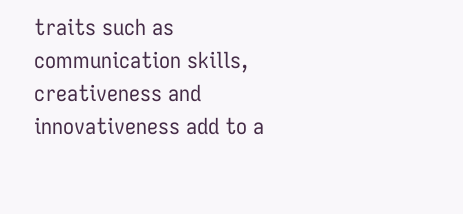traits such as communication skills, creativeness and innovativeness add to a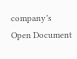company’s
Open Document